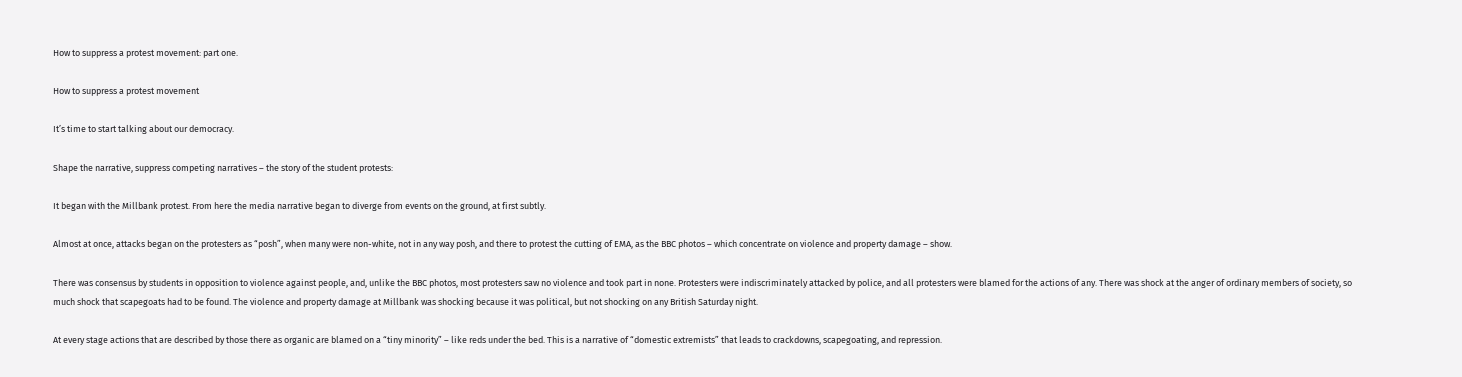How to suppress a protest movement: part one.

How to suppress a protest movement

It’s time to start talking about our democracy.

Shape the narrative, suppress competing narratives – the story of the student protests:

It began with the Millbank protest. From here the media narrative began to diverge from events on the ground, at first subtly.

Almost at once, attacks began on the protesters as “posh”, when many were non-white, not in any way posh, and there to protest the cutting of EMA, as the BBC photos – which concentrate on violence and property damage – show.

There was consensus by students in opposition to violence against people, and, unlike the BBC photos, most protesters saw no violence and took part in none. Protesters were indiscriminately attacked by police, and all protesters were blamed for the actions of any. There was shock at the anger of ordinary members of society, so much shock that scapegoats had to be found. The violence and property damage at Millbank was shocking because it was political, but not shocking on any British Saturday night.

At every stage actions that are described by those there as organic are blamed on a “tiny minority” – like reds under the bed. This is a narrative of “domestic extremists” that leads to crackdowns, scapegoating, and repression.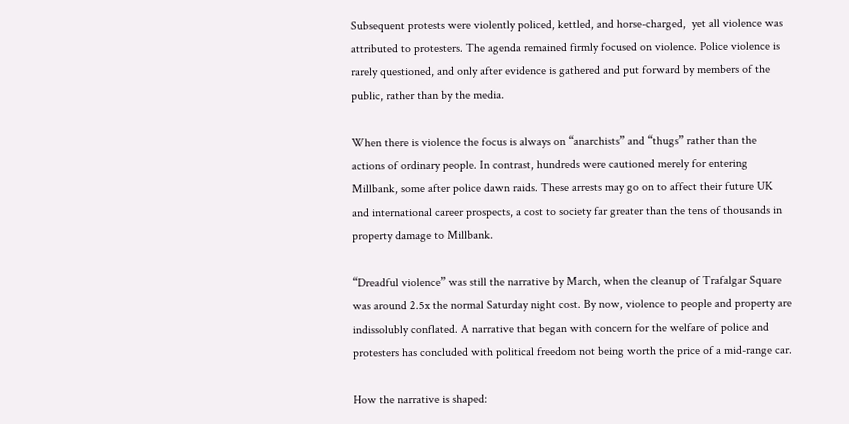Subsequent protests were violently policed, kettled, and horse-charged,  yet all violence was attributed to protesters. The agenda remained firmly focused on violence. Police violence is rarely questioned, and only after evidence is gathered and put forward by members of the public, rather than by the media.

When there is violence the focus is always on “anarchists” and “thugs” rather than the actions of ordinary people. In contrast, hundreds were cautioned merely for entering Millbank, some after police dawn raids. These arrests may go on to affect their future UK and international career prospects, a cost to society far greater than the tens of thousands in property damage to Millbank.

“Dreadful violence” was still the narrative by March, when the cleanup of Trafalgar Square was around 2.5x the normal Saturday night cost. By now, violence to people and property are indissolubly conflated. A narrative that began with concern for the welfare of police and protesters has concluded with political freedom not being worth the price of a mid-range car.

How the narrative is shaped: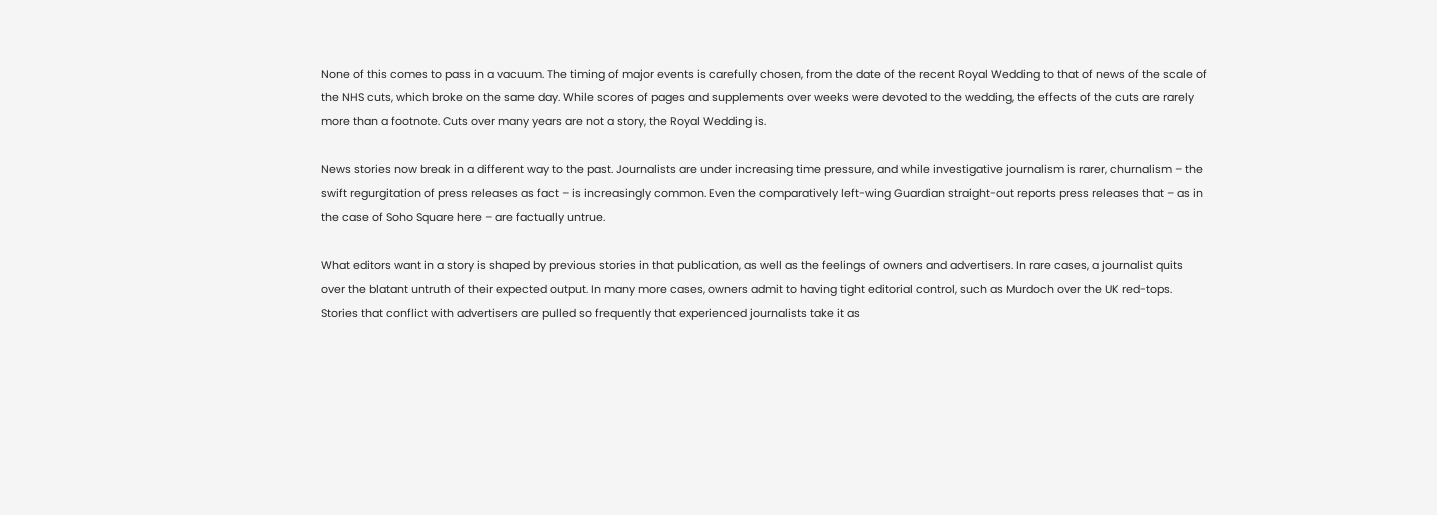None of this comes to pass in a vacuum. The timing of major events is carefully chosen, from the date of the recent Royal Wedding to that of news of the scale of the NHS cuts, which broke on the same day. While scores of pages and supplements over weeks were devoted to the wedding, the effects of the cuts are rarely more than a footnote. Cuts over many years are not a story, the Royal Wedding is.

News stories now break in a different way to the past. Journalists are under increasing time pressure, and while investigative journalism is rarer, churnalism – the swift regurgitation of press releases as fact – is increasingly common. Even the comparatively left-wing Guardian straight-out reports press releases that – as in the case of Soho Square here – are factually untrue.

What editors want in a story is shaped by previous stories in that publication, as well as the feelings of owners and advertisers. In rare cases, a journalist quits over the blatant untruth of their expected output. In many more cases, owners admit to having tight editorial control, such as Murdoch over the UK red-tops. Stories that conflict with advertisers are pulled so frequently that experienced journalists take it as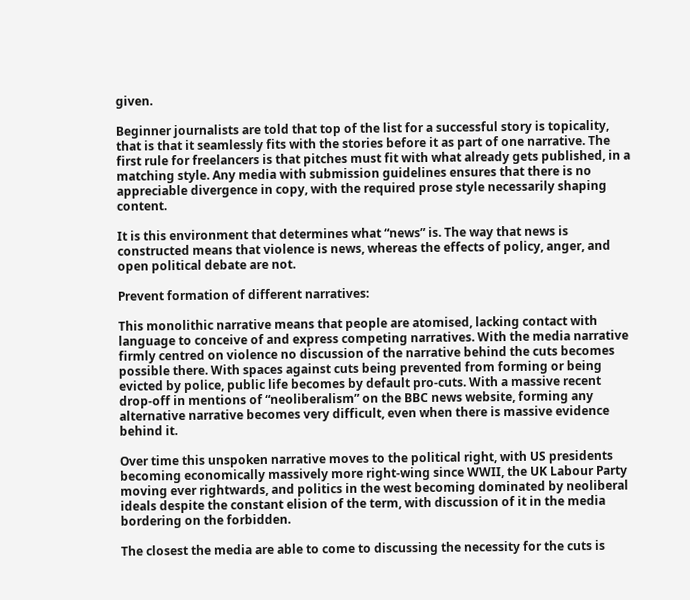given.

Beginner journalists are told that top of the list for a successful story is topicality, that is that it seamlessly fits with the stories before it as part of one narrative. The first rule for freelancers is that pitches must fit with what already gets published, in a matching style. Any media with submission guidelines ensures that there is no appreciable divergence in copy, with the required prose style necessarily shaping content.

It is this environment that determines what “news” is. The way that news is constructed means that violence is news, whereas the effects of policy, anger, and open political debate are not.

Prevent formation of different narratives:

This monolithic narrative means that people are atomised, lacking contact with language to conceive of and express competing narratives. With the media narrative firmly centred on violence no discussion of the narrative behind the cuts becomes possible there. With spaces against cuts being prevented from forming or being evicted by police, public life becomes by default pro-cuts. With a massive recent drop-off in mentions of “neoliberalism” on the BBC news website, forming any alternative narrative becomes very difficult, even when there is massive evidence behind it.

Over time this unspoken narrative moves to the political right, with US presidents becoming economically massively more right-wing since WWII, the UK Labour Party moving ever rightwards, and politics in the west becoming dominated by neoliberal ideals despite the constant elision of the term, with discussion of it in the media bordering on the forbidden.

The closest the media are able to come to discussing the necessity for the cuts is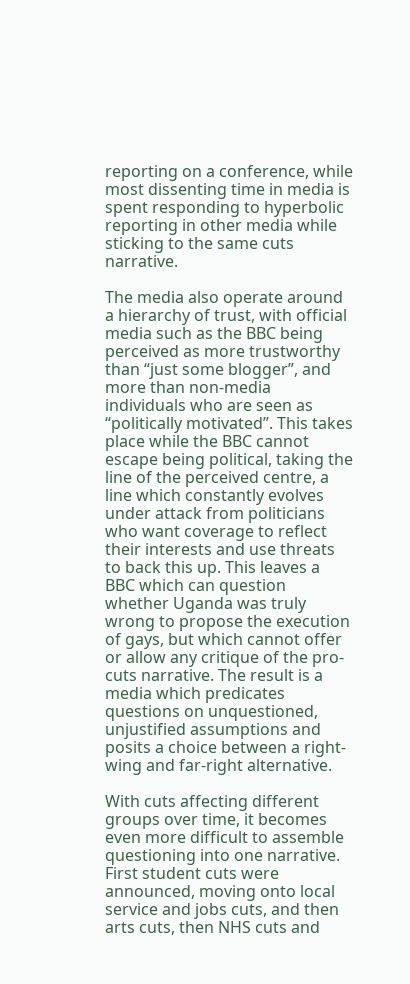reporting on a conference, while most dissenting time in media is spent responding to hyperbolic reporting in other media while sticking to the same cuts narrative.

The media also operate around a hierarchy of trust, with official media such as the BBC being perceived as more trustworthy than “just some blogger”, and more than non-media individuals who are seen as “politically motivated”. This takes place while the BBC cannot escape being political, taking the line of the perceived centre, a line which constantly evolves under attack from politicians who want coverage to reflect their interests and use threats to back this up. This leaves a BBC which can question whether Uganda was truly wrong to propose the execution of gays, but which cannot offer or allow any critique of the pro-cuts narrative. The result is a media which predicates questions on unquestioned, unjustified assumptions and posits a choice between a right-wing and far-right alternative.

With cuts affecting different groups over time, it becomes even more difficult to assemble questioning into one narrative. First student cuts were announced, moving onto local service and jobs cuts, and then arts cuts, then NHS cuts and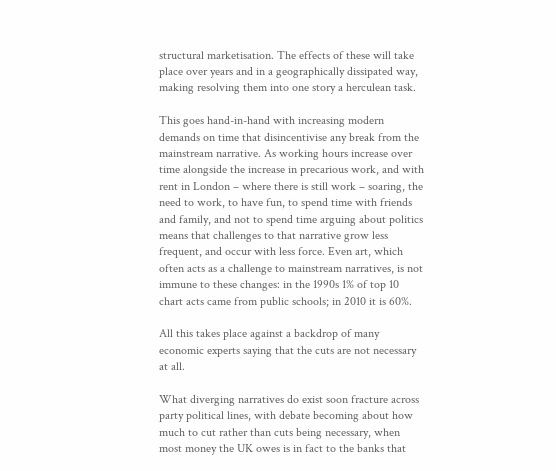structural marketisation. The effects of these will take place over years and in a geographically dissipated way, making resolving them into one story a herculean task.

This goes hand-in-hand with increasing modern demands on time that disincentivise any break from the mainstream narrative. As working hours increase over time alongside the increase in precarious work, and with rent in London – where there is still work – soaring, the need to work, to have fun, to spend time with friends and family, and not to spend time arguing about politics means that challenges to that narrative grow less frequent, and occur with less force. Even art, which often acts as a challenge to mainstream narratives, is not immune to these changes: in the 1990s 1% of top 10 chart acts came from public schools; in 2010 it is 60%.

All this takes place against a backdrop of many economic experts saying that the cuts are not necessary at all.

What diverging narratives do exist soon fracture across party political lines, with debate becoming about how much to cut rather than cuts being necessary, when most money the UK owes is in fact to the banks that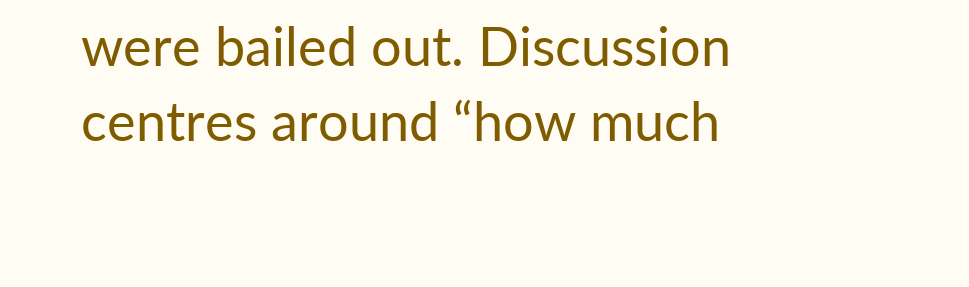were bailed out. Discussion centres around “how much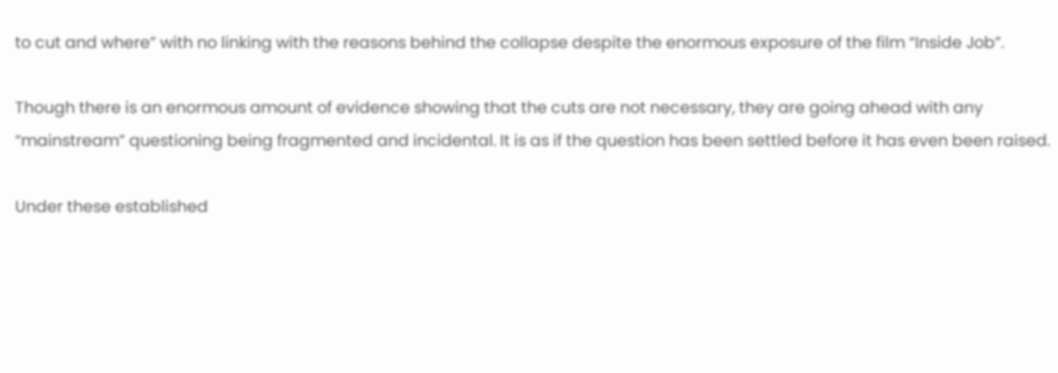to cut and where” with no linking with the reasons behind the collapse despite the enormous exposure of the film “Inside Job”.

Though there is an enormous amount of evidence showing that the cuts are not necessary, they are going ahead with any “mainstream” questioning being fragmented and incidental. It is as if the question has been settled before it has even been raised.

Under these established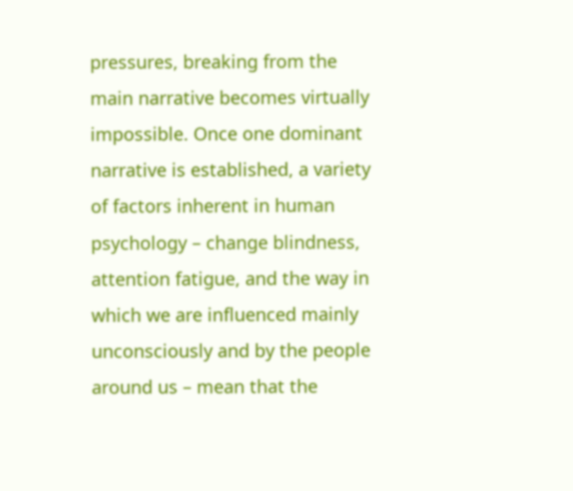pressures, breaking from the main narrative becomes virtually impossible. Once one dominant narrative is established, a variety of factors inherent in human psychology – change blindness, attention fatigue, and the way in which we are influenced mainly unconsciously and by the people around us – mean that the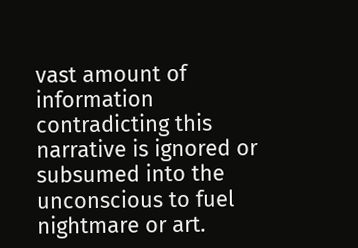vast amount of information contradicting this narrative is ignored or subsumed into the unconscious to fuel nightmare or art.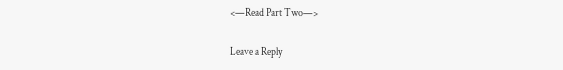<—Read Part Two—>

Leave a Reply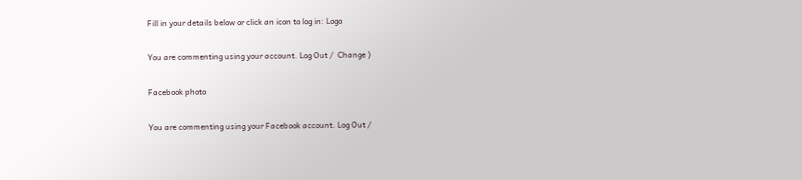Fill in your details below or click an icon to log in: Logo

You are commenting using your account. Log Out /  Change )

Facebook photo

You are commenting using your Facebook account. Log Out /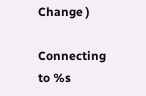Change )

Connecting to %s